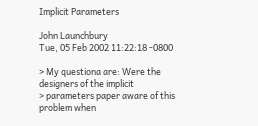Implicit Parameters

John Launchbury
Tue, 05 Feb 2002 11:22:18 -0800

> My questiona are: Were the designers of the implicit
> parameters paper aware of this problem when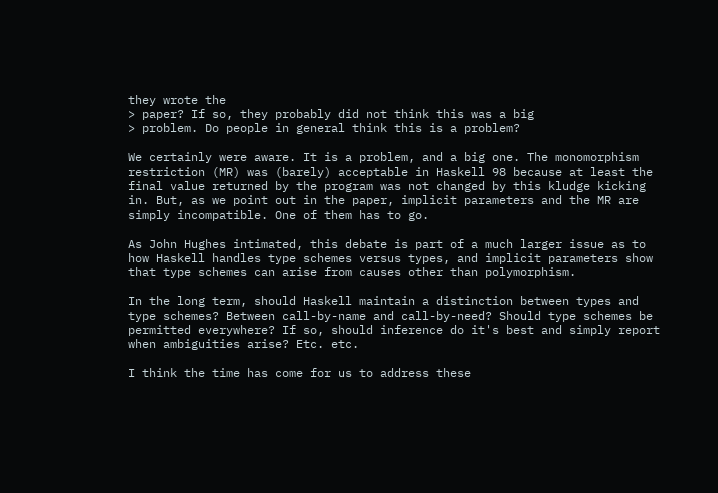they wrote the
> paper? If so, they probably did not think this was a big
> problem. Do people in general think this is a problem?

We certainly were aware. It is a problem, and a big one. The monomorphism
restriction (MR) was (barely) acceptable in Haskell 98 because at least the
final value returned by the program was not changed by this kludge kicking
in. But, as we point out in the paper, implicit parameters and the MR are
simply incompatible. One of them has to go.

As John Hughes intimated, this debate is part of a much larger issue as to
how Haskell handles type schemes versus types, and implicit parameters show
that type schemes can arise from causes other than polymorphism.

In the long term, should Haskell maintain a distinction between types and
type schemes? Between call-by-name and call-by-need? Should type schemes be
permitted everywhere? If so, should inference do it's best and simply report
when ambiguities arise? Etc. etc.

I think the time has come for us to address these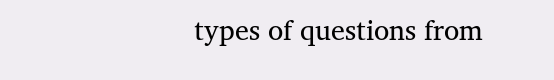types of questions from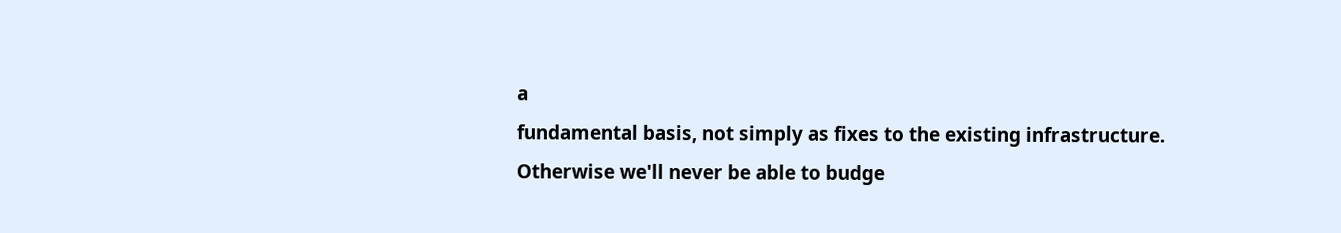a
fundamental basis, not simply as fixes to the existing infrastructure.
Otherwise we'll never be able to budge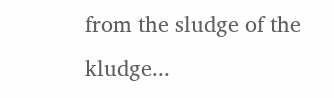from the sludge of the kludge...